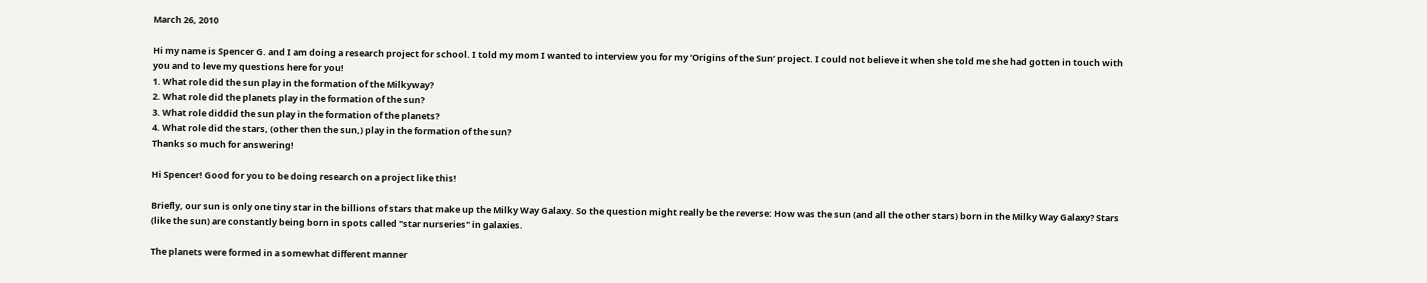March 26, 2010

Hi my name is Spencer G. and I am doing a research project for school. I told my mom I wanted to interview you for my ‘Origins of the Sun’ project. I could not believe it when she told me she had gotten in touch with you and to leve my questions here for you!
1. What role did the sun play in the formation of the Milkyway?
2. What role did the planets play in the formation of the sun?
3. What role diddid the sun play in the formation of the planets?
4. What role did the stars, (other then the sun,) play in the formation of the sun?
Thanks so much for answering!

Hi Spencer! Good for you to be doing research on a project like this!

Briefly, our sun is only one tiny star in the billions of stars that make up the Milky Way Galaxy. So the question might really be the reverse: How was the sun (and all the other stars) born in the Milky Way Galaxy? Stars (like the sun) are constantly being born in spots called "star nurseries" in galaxies.

The planets were formed in a somewhat different manner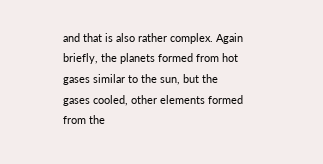and that is also rather complex. Again briefly, the planets formed from hot gases similar to the sun, but the gases cooled, other elements formed from the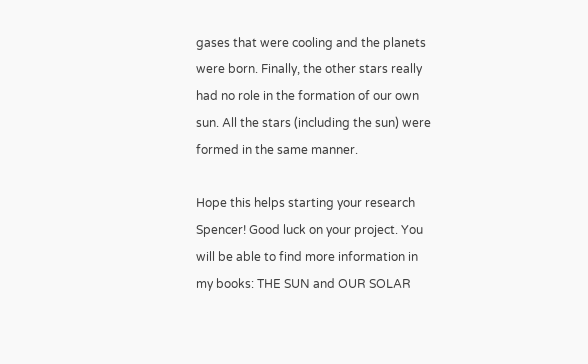gases that were cooling and the planets were born. Finally, the other stars really had no role in the formation of our own sun. All the stars (including the sun) were formed in the same manner.

Hope this helps starting your research Spencer! Good luck on your project. You will be able to find more information in my books: THE SUN and OUR SOLAR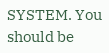SYSTEM. You should be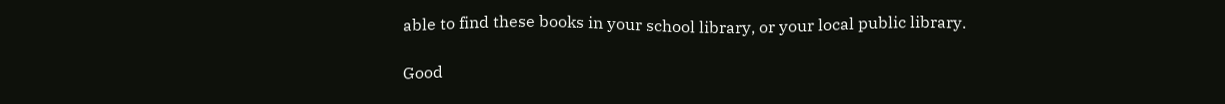able to find these books in your school library, or your local public library.

Good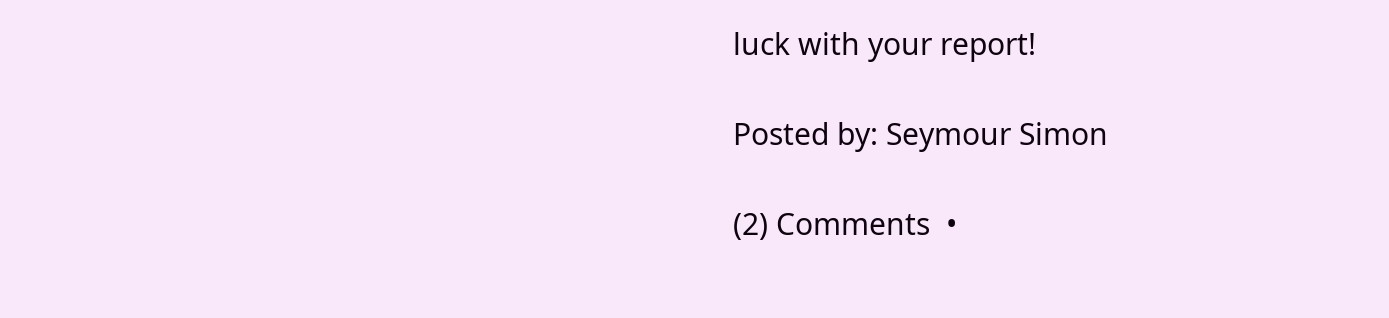luck with your report!

Posted by: Seymour Simon

(2) Comments  •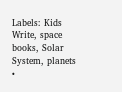Labels: Kids Write, space books, Solar System, planets   •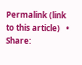Permalink (link to this article)   •  Share: